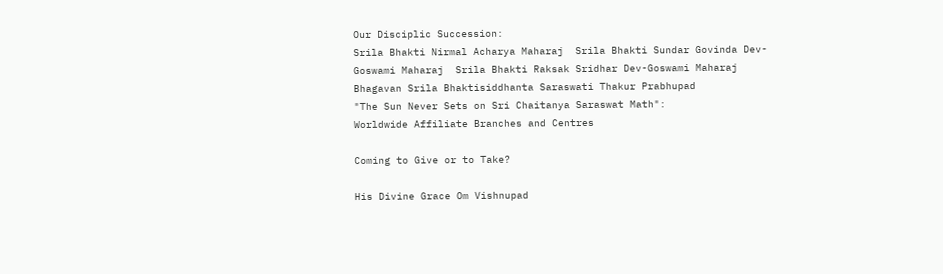Our Disciplic Succession:
Srila Bhakti Nirmal Acharya Maharaj  Srila Bhakti Sundar Govinda Dev-Goswami Maharaj  Srila Bhakti Raksak Sridhar Dev-Goswami Maharaj  Bhagavan Srila Bhaktisiddhanta Saraswati Thakur Prabhupad
"The Sun Never Sets on Sri Chaitanya Saraswat Math":
Worldwide Affiliate Branches and Centres

Coming to Give or to Take?

His Divine Grace Om Vishnupad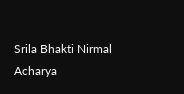Srila Bhakti Nirmal Acharya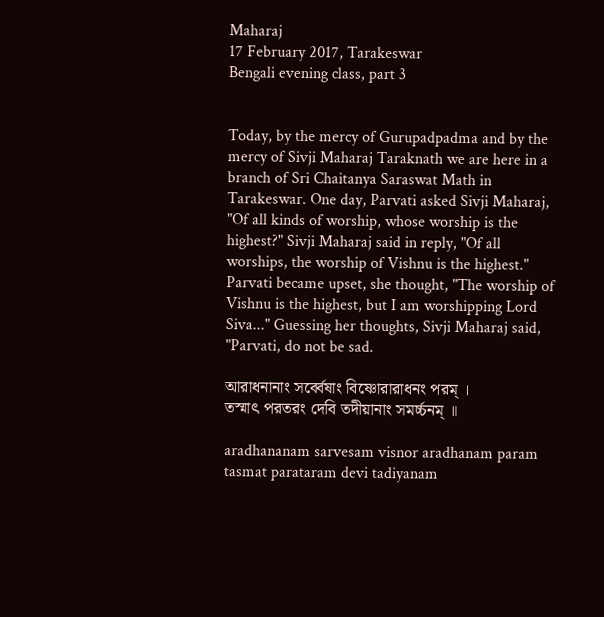Maharaj
17 February 2017, Tarakeswar
Bengali evening class, part 3


Today, by the mercy of Gurupadpadma and by the mercy of Sivji Maharaj Taraknath we are here in a branch of Sri Chaitanya Saraswat Math in Tarakeswar. One day, Parvati asked Sivji Maharaj, "Of all kinds of worship, whose worship is the highest?" Sivji Maharaj said in reply, "Of all worships, the worship of Vishnu is the highest." Parvati became upset, she thought, "The worship of Vishnu is the highest, but I am worshipping Lord Siva..." Guessing her thoughts, Sivji Maharaj said, "Parvati, do not be sad.

আরাধনানাং সর্ব্বেষাং বিষ্ণোরারাধনং পরম্ ।
তস্মাৎ পরতরং দেবি তদীয়ানাং সমর্চ্চনম্ ॥

aradhananam sarvesam visnor aradhanam param
tasmat parataram devi tadiyanam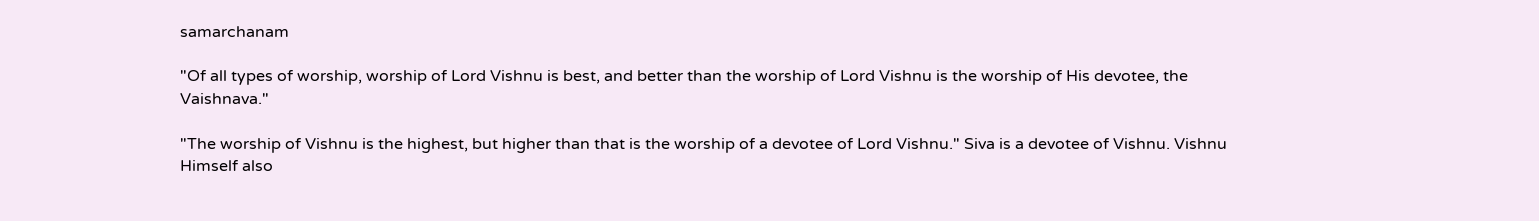samarchanam

"Of all types of worship, worship of Lord Vishnu is best, and better than the worship of Lord Vishnu is the worship of His devotee, the Vaishnava."

"The worship of Vishnu is the highest, but higher than that is the worship of a devotee of Lord Vishnu." Siva is a devotee of Vishnu. Vishnu Himself also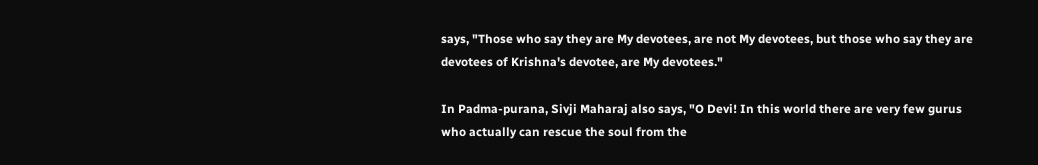says, "Those who say they are My devotees, are not My devotees, but those who say they are devotees of Krishna's devotee, are My devotees."

In Padma-purana, Sivji Maharaj also says, "O Devi! In this world there are very few gurus who actually can rescue the soul from the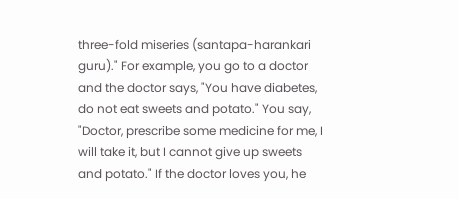three-fold miseries (santapa-harankari guru)." For example, you go to a doctor and the doctor says, "You have diabetes, do not eat sweets and potato." You say, "Doctor, prescribe some medicine for me, I will take it, but I cannot give up sweets and potato." If the doctor loves you, he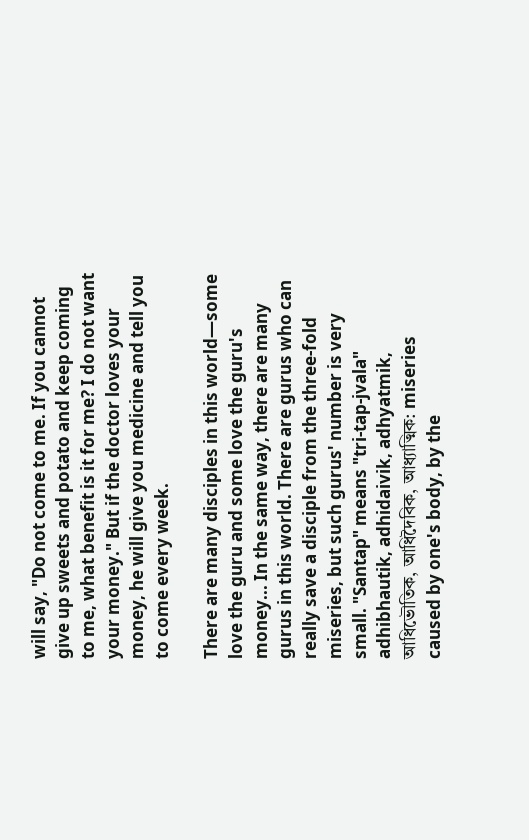will say, "Do not come to me. If you cannot give up sweets and potato and keep coming to me, what benefit is it for me? I do not want your money." But if the doctor loves your money, he will give you medicine and tell you to come every week.

There are many disciples in this world—some love the guru and some love the guru's money... In the same way, there are many gurus in this world. There are gurus who can really save a disciple from the three-fold miseries, but such gurus' number is very small. "Santap" means "tri-tap-jvala" adhibhautik, adhidaivik, adhyatmik, আধিভৌতিক, আধিদৈবিক, আধ্যাত্মিক: miseries caused by one's body, by the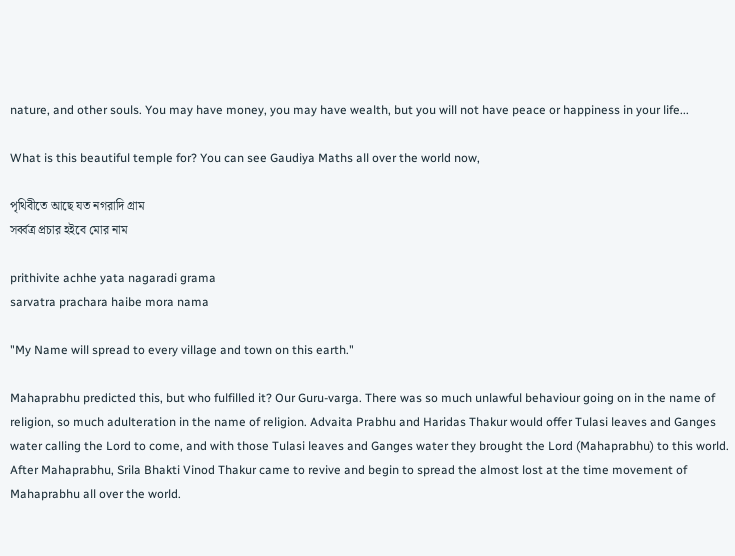nature, and other souls. You may have money, you may have wealth, but you will not have peace or happiness in your life...

What is this beautiful temple for? You can see Gaudiya Maths all over the world now,

পৃথিবীতে আছে যত নগরাদি গ্রাম
সর্ব্বত্র প্রচার হইবে মোর নাম

prithivite achhe yata nagaradi grama
sarvatra prachara haibe mora nama

"My Name will spread to every village and town on this earth."

Mahaprabhu predicted this, but who fulfilled it? Our Guru-varga. There was so much unlawful behaviour going on in the name of religion, so much adulteration in the name of religion. Advaita Prabhu and Haridas Thakur would offer Tulasi leaves and Ganges water calling the Lord to come, and with those Tulasi leaves and Ganges water they brought the Lord (Mahaprabhu) to this world. After Mahaprabhu, Srila Bhakti Vinod Thakur came to revive and begin to spread the almost lost at the time movement of Mahaprabhu all over the world.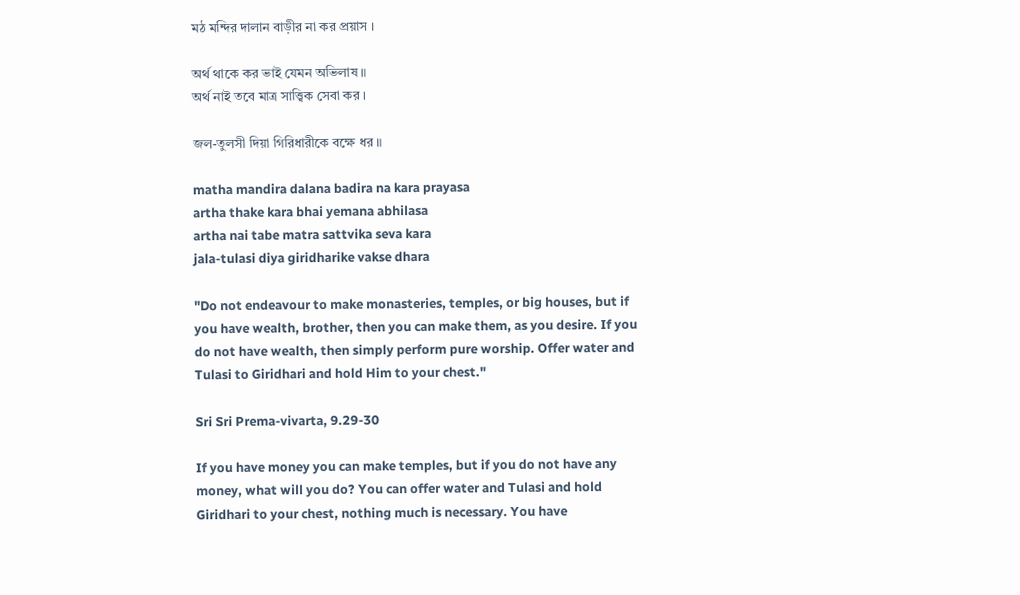মঠ মন্দির দালান বাড়ীর না কর প্রয়াস ।

অর্থ থাকে কর ভাই যেমন অভিলাষ ॥
অর্থ নাই তবে মাত্র সাত্ত্বিক সেবা কর ।

জল-তুলসী দিয়া গিরিধারীকে বক্ষে ধর ॥

matha mandira dalana badira na kara prayasa
artha thake kara bhai yemana abhilasa
artha nai tabe matra sattvika seva kara
jala-tulasi diya giridharike vakse dhara

"Do not endeavour to make monasteries, temples, or big houses, but if you have wealth, brother, then you can make them, as you desire. If you do not have wealth, then simply perform pure worship. Offer water and Tulasi to Giridhari and hold Him to your chest."

Sri Sri Prema-vivarta, 9.29-30

If you have money you can make temples, but if you do not have any money, what will you do? You can offer water and Tulasi and hold Giridhari to your chest, nothing much is necessary. You have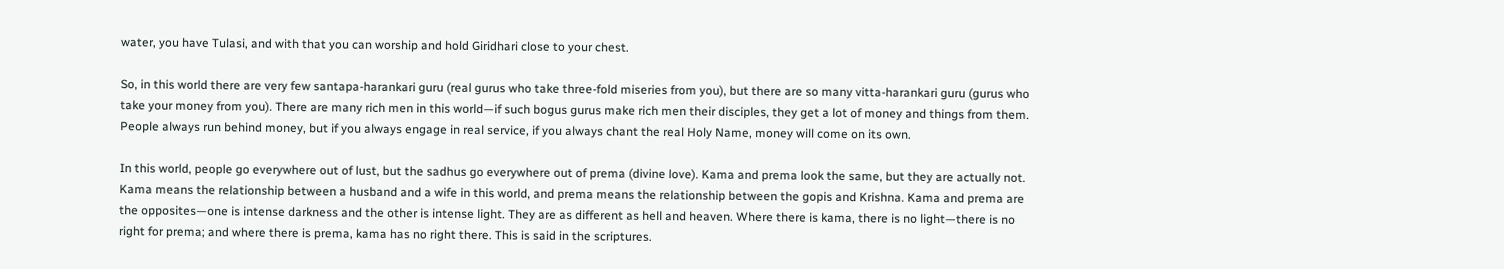water, you have Tulasi, and with that you can worship and hold Giridhari close to your chest.

So, in this world there are very few santapa-harankari guru (real gurus who take three-fold miseries from you), but there are so many vitta-harankari guru (gurus who take your money from you). There are many rich men in this world—if such bogus gurus make rich men their disciples, they get a lot of money and things from them. People always run behind money, but if you always engage in real service, if you always chant the real Holy Name, money will come on its own.

In this world, people go everywhere out of lust, but the sadhus go everywhere out of prema (divine love). Kama and prema look the same, but they are actually not. Kama means the relationship between a husband and a wife in this world, and prema means the relationship between the gopis and Krishna. Kama and prema are the opposites—one is intense darkness and the other is intense light. They are as different as hell and heaven. Where there is kama, there is no light—there is no right for prema; and where there is prema, kama has no right there. This is said in the scriptures.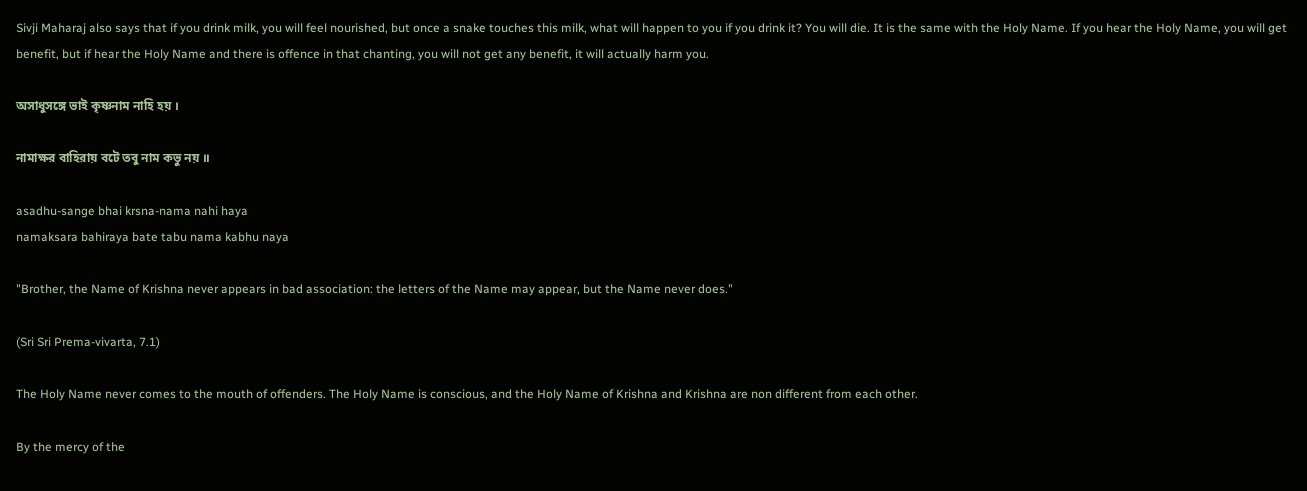Sivji Maharaj also says that if you drink milk, you will feel nourished, but once a snake touches this milk, what will happen to you if you drink it? You will die. It is the same with the Holy Name. If you hear the Holy Name, you will get benefit, but if hear the Holy Name and there is offence in that chanting, you will not get any benefit, it will actually harm you.

অসাধুসঙ্গে ভাই কৃষ্ণনাম নাহি হয় ।

নামাক্ষর বাহিরায় বটে তবু নাম কভু নয় ॥

asadhu-sange bhai krsna-nama nahi haya
namaksara bahiraya bate tabu nama kabhu naya

"Brother, the Name of Krishna never appears in bad association: the letters of the Name may appear, but the Name never does."

(Sri Sri Prema-vivarta, 7.1)

The Holy Name never comes to the mouth of offenders. The Holy Name is conscious, and the Holy Name of Krishna and Krishna are non different from each other.

By the mercy of the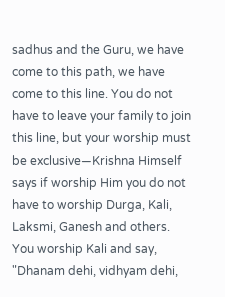sadhus and the Guru, we have come to this path, we have come to this line. You do not have to leave your family to join this line, but your worship must be exclusive—Krishna Himself says if worship Him you do not have to worship Durga, Kali, Laksmi, Ganesh and others. You worship Kali and say, "Dhanam dehi, vidhyam dehi,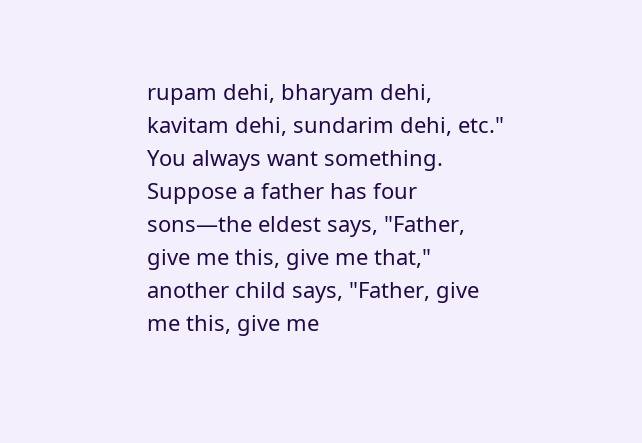rupam dehi, bharyam dehi, kavitam dehi, sundarim dehi, etc." You always want something. Suppose a father has four sons—the eldest says, "Father, give me this, give me that," another child says, "Father, give me this, give me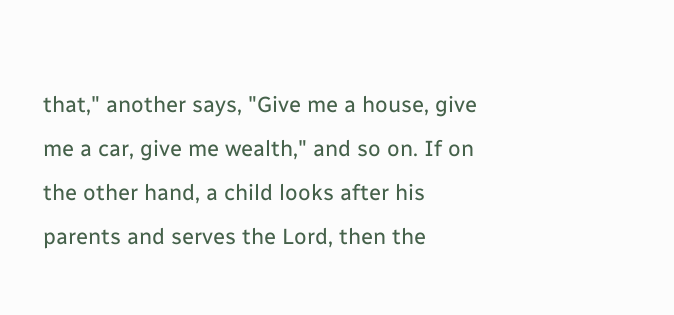that," another says, "Give me a house, give me a car, give me wealth," and so on. If on the other hand, a child looks after his parents and serves the Lord, then the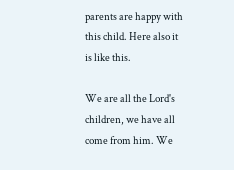parents are happy with this child. Here also it is like this.

We are all the Lord's children, we have all come from him. We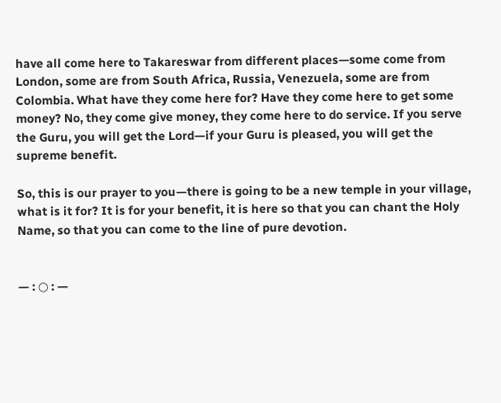have all come here to Takareswar from different places—some come from London, some are from South Africa, Russia, Venezuela, some are from Colombia. What have they come here for? Have they come here to get some money? No, they come give money, they come here to do service. If you serve the Guru, you will get the Lord—if your Guru is pleased, you will get the supreme benefit.

So, this is our prayer to you—there is going to be a new temple in your village, what is it for? It is for your benefit, it is here so that you can chant the Holy Name, so that you can come to the line of pure devotion.


— : ○ : —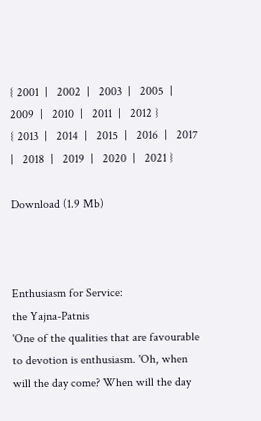{ 2001  |   2002  |   2003  |   2005  |   2009  |   2010  |   2011  |   2012 }
{ 2013  |   2014  |   2015  |   2016  |   2017  |   2018  |   2019  |   2020  |   2021 }

Download (1.9 Mb)



Enthusiasm for Service:
the Yajna-Patnis
'One of the qualities that are favourable to devotion is enthusiasm. 'Oh, when will the day come? When will the day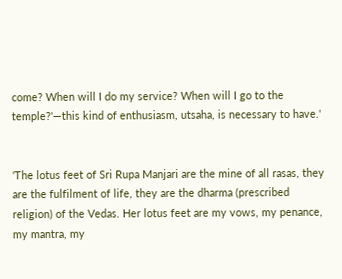come? When will I do my service? When will I go to the temple?'—this kind of enthusiasm, utsaha, is necessary to have.'


'The lotus feet of Sri Rupa Manjari are the mine of all rasas, they are the fulfilment of life, they are the dharma (prescribed religion) of the Vedas. Her lotus feet are my vows, my penance, my mantra, my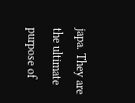japa. They are the ultimate purpose of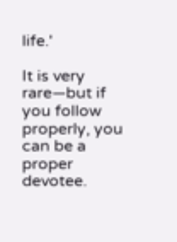life.'

It is very rare—but if you follow properly, you can be a proper devotee.